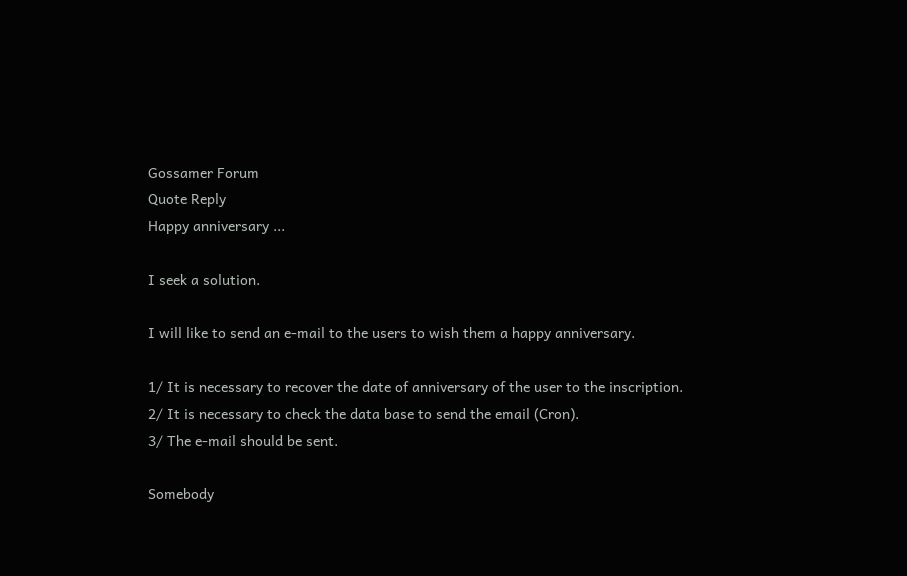Gossamer Forum
Quote Reply
Happy anniversary ...

I seek a solution.

I will like to send an e-mail to the users to wish them a happy anniversary.

1/ It is necessary to recover the date of anniversary of the user to the inscription.
2/ It is necessary to check the data base to send the email (Cron).
3/ The e-mail should be sent.

Somebody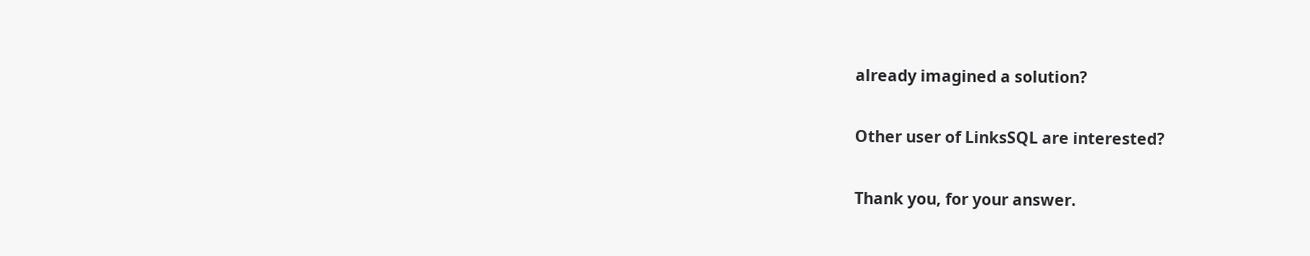already imagined a solution?

Other user of LinksSQL are interested?

Thank you, for your answer.